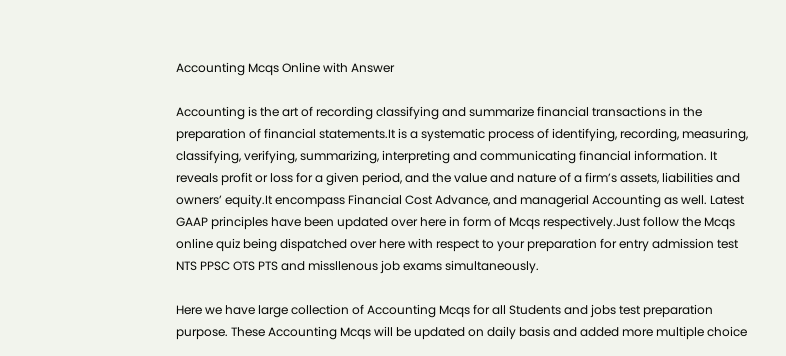Accounting Mcqs Online with Answer

Accounting is the art of recording classifying and summarize financial transactions in the preparation of financial statements.It is a systematic process of identifying, recording, measuring, classifying, verifying, summarizing, interpreting and communicating financial information. It reveals profit or loss for a given period, and the value and nature of a firm’s assets, liabilities and owners’ equity.It encompass Financial Cost Advance, and managerial Accounting as well. Latest GAAP principles have been updated over here in form of Mcqs respectively.Just follow the Mcqs online quiz being dispatched over here with respect to your preparation for entry admission test NTS PPSC OTS PTS and missllenous job exams simultaneously.

Here we have large collection of Accounting Mcqs for all Students and jobs test preparation purpose. These Accounting Mcqs will be updated on daily basis and added more multiple choice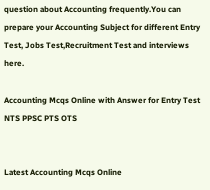question about Accounting frequently.You can prepare your Accounting Subject for different Entry Test, Jobs Test,Recruitment Test and interviews here.

Accounting Mcqs Online with Answer for Entry Test NTS PPSC PTS OTS


Latest Accounting Mcqs Online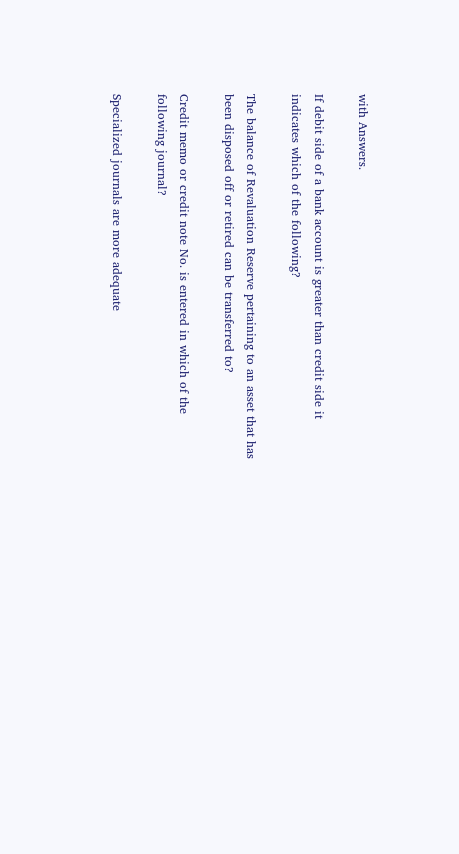with Answers.

If debit side of a bank account is greater than credit side it indicates which of the following?

The balance of Revaluation Reserve pertaining to an asset that has been disposed off or retired can be transferred to?

Credit memo or credit note No. is entered in which of the following journal?

Specialized journals are more adequate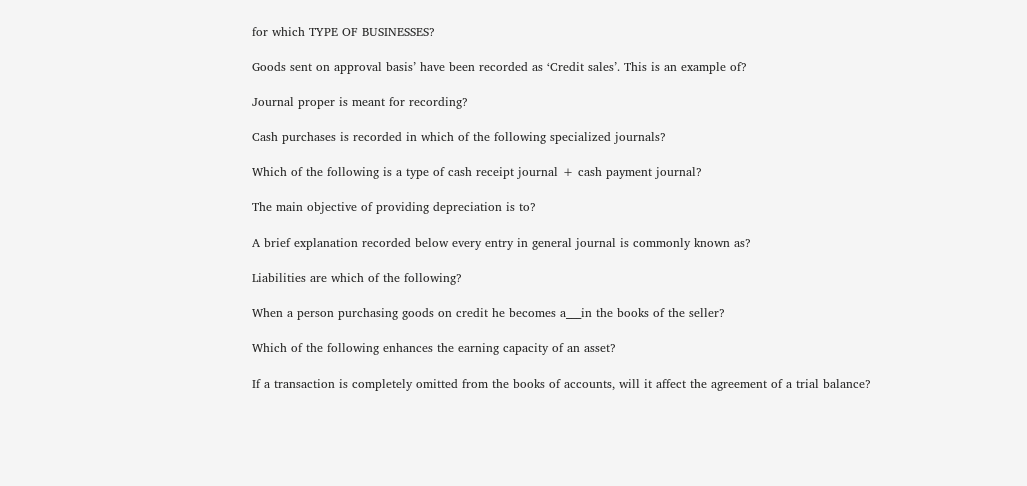for which TYPE OF BUSINESSES?

Goods sent on approval basis’ have been recorded as ‘Credit sales’. This is an example of?

Journal proper is meant for recording?

Cash purchases is recorded in which of the following specialized journals?

Which of the following is a type of cash receipt journal + cash payment journal?

The main objective of providing depreciation is to?

A brief explanation recorded below every entry in general journal is commonly known as?

Liabilities are which of the following?

When a person purchasing goods on credit he becomes a___in the books of the seller?

Which of the following enhances the earning capacity of an asset?

If a transaction is completely omitted from the books of accounts, will it affect the agreement of a trial balance?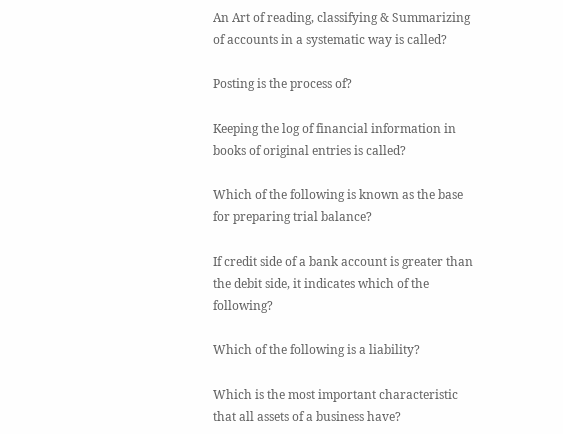An Art of reading, classifying & Summarizing of accounts in a systematic way is called?

Posting is the process of?

Keeping the log of financial information in books of original entries is called?

Which of the following is known as the base for preparing trial balance?

If credit side of a bank account is greater than the debit side, it indicates which of the following?

Which of the following is a liability?

Which is the most important characteristic that all assets of a business have?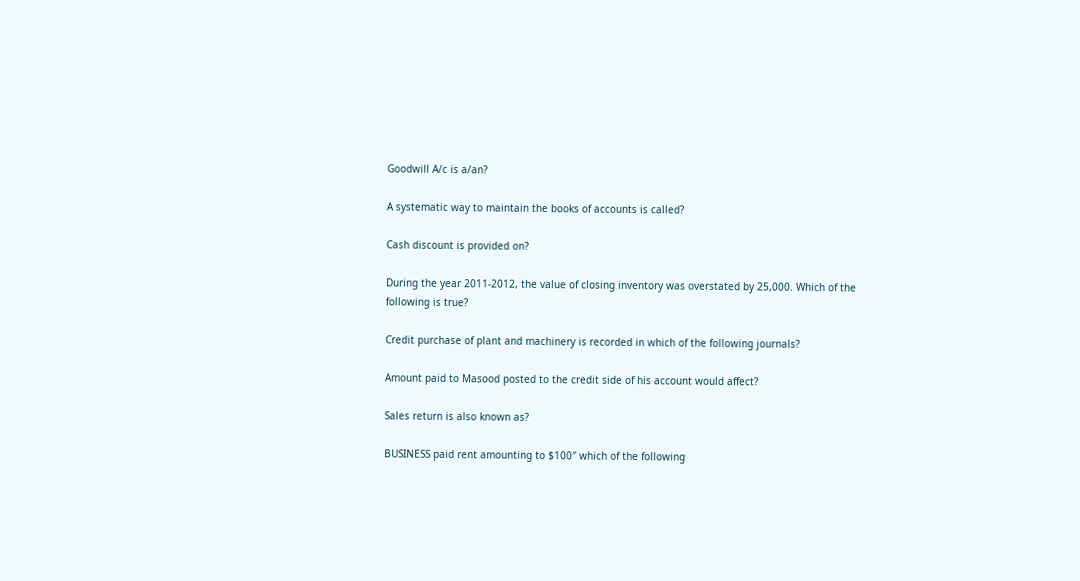Goodwill A/c is a/an?

A systematic way to maintain the books of accounts is called?

Cash discount is provided on?

During the year 2011-2012, the value of closing inventory was overstated by 25,000. Which of the following is true?

Credit purchase of plant and machinery is recorded in which of the following journals?

Amount paid to Masood posted to the credit side of his account would affect?

Sales return is also known as?

BUSINESS paid rent amounting to $100″ which of the following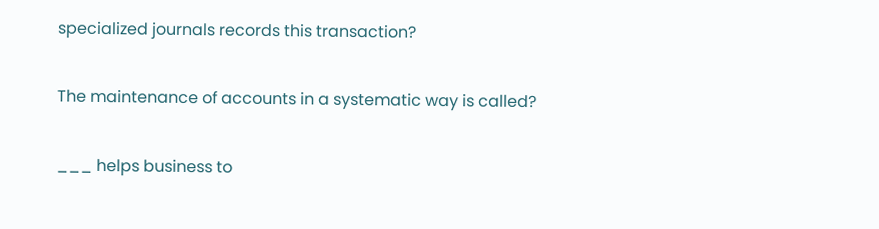specialized journals records this transaction?

The maintenance of accounts in a systematic way is called?

___ helps business to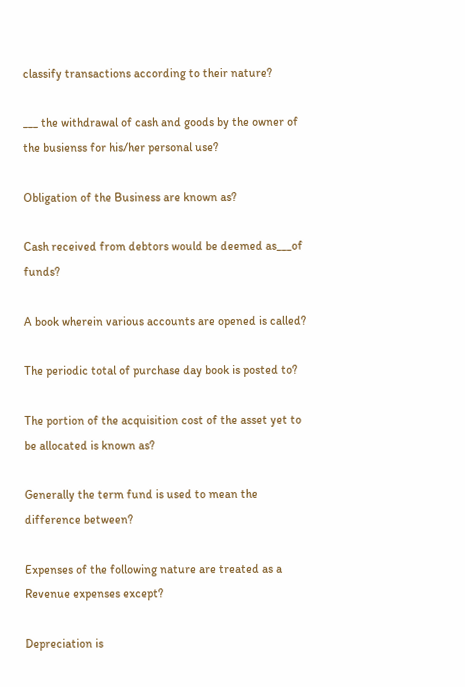classify transactions according to their nature?

___ the withdrawal of cash and goods by the owner of the busienss for his/her personal use?

Obligation of the Business are known as?

Cash received from debtors would be deemed as___of funds?

A book wherein various accounts are opened is called?

The periodic total of purchase day book is posted to?

The portion of the acquisition cost of the asset yet to be allocated is known as?

Generally the term fund is used to mean the difference between?

Expenses of the following nature are treated as a Revenue expenses except?

Depreciation is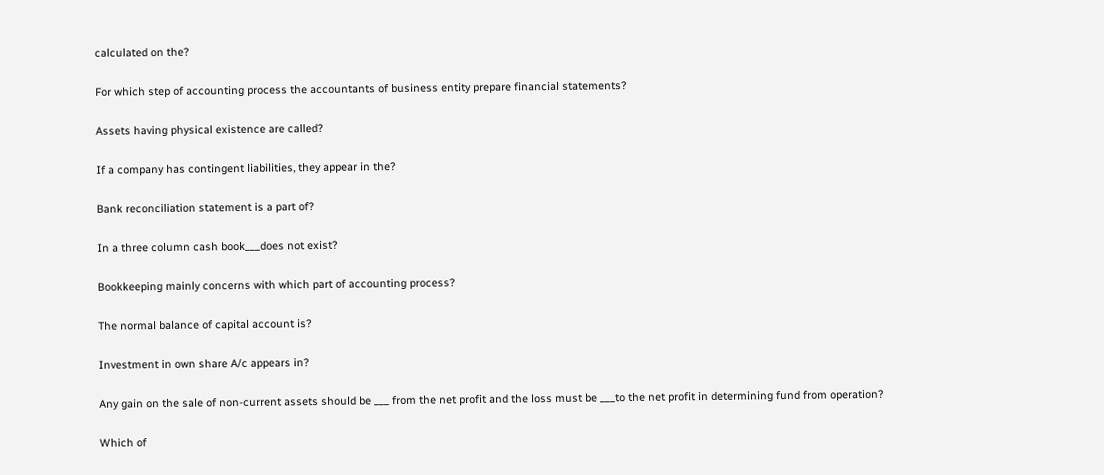calculated on the?

For which step of accounting process the accountants of business entity prepare financial statements?

Assets having physical existence are called?

If a company has contingent liabilities, they appear in the?

Bank reconciliation statement is a part of?

In a three column cash book___does not exist?

Bookkeeping mainly concerns with which part of accounting process?

The normal balance of capital account is?

Investment in own share A/c appears in?

Any gain on the sale of non-current assets should be ___ from the net profit and the loss must be ___to the net profit in determining fund from operation?

Which of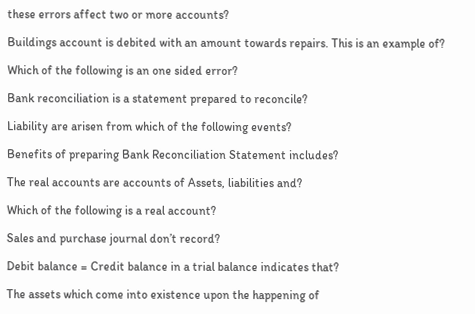these errors affect two or more accounts?

Buildings account is debited with an amount towards repairs. This is an example of?

Which of the following is an one sided error?

Bank reconciliation is a statement prepared to reconcile?

Liability are arisen from which of the following events?

Benefits of preparing Bank Reconciliation Statement includes?

The real accounts are accounts of Assets, liabilities and?

Which of the following is a real account?

Sales and purchase journal don’t record?

Debit balance = Credit balance in a trial balance indicates that?

The assets which come into existence upon the happening of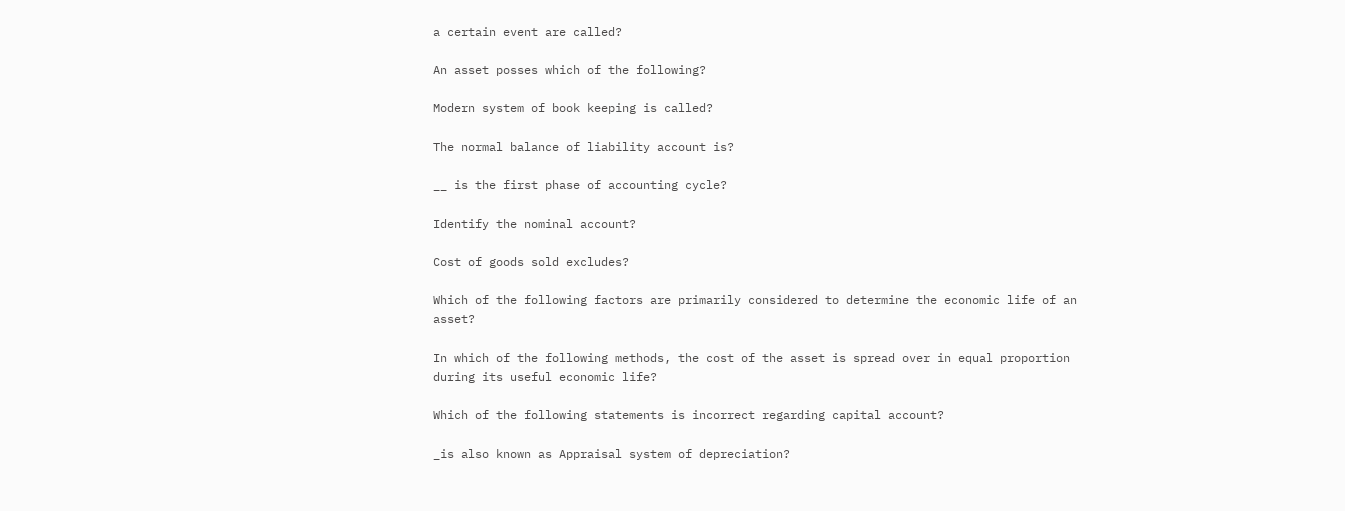a certain event are called?

An asset posses which of the following?

Modern system of book keeping is called?

The normal balance of liability account is?

__ is the first phase of accounting cycle?

Identify the nominal account?

Cost of goods sold excludes?

Which of the following factors are primarily considered to determine the economic life of an asset?

In which of the following methods, the cost of the asset is spread over in equal proportion during its useful economic life?

Which of the following statements is incorrect regarding capital account?

_is also known as Appraisal system of depreciation?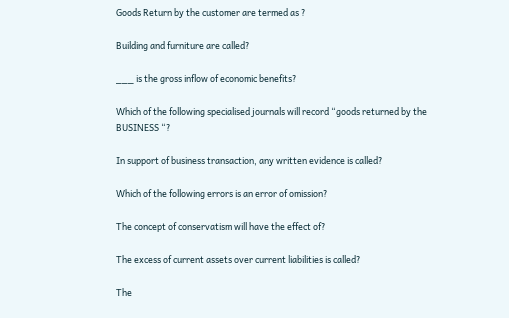Goods Return by the customer are termed as ?

Building and furniture are called?

___ is the gross inflow of economic benefits?

Which of the following specialised journals will record “goods returned by the BUSINESS “?

In support of business transaction, any written evidence is called?

Which of the following errors is an error of omission?

The concept of conservatism will have the effect of?

The excess of current assets over current liabilities is called?

The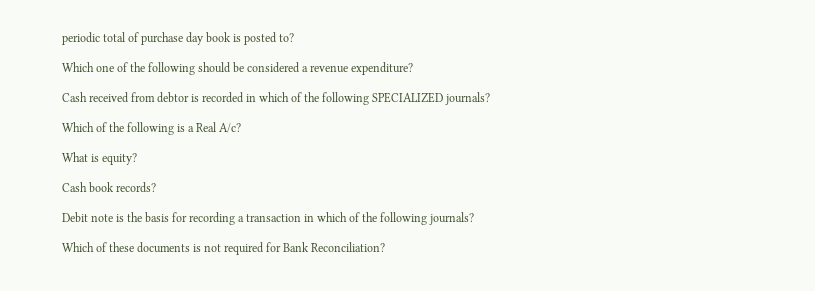periodic total of purchase day book is posted to?

Which one of the following should be considered a revenue expenditure?

Cash received from debtor is recorded in which of the following SPECIALIZED journals?

Which of the following is a Real A/c?

What is equity?

Cash book records?

Debit note is the basis for recording a transaction in which of the following journals?

Which of these documents is not required for Bank Reconciliation?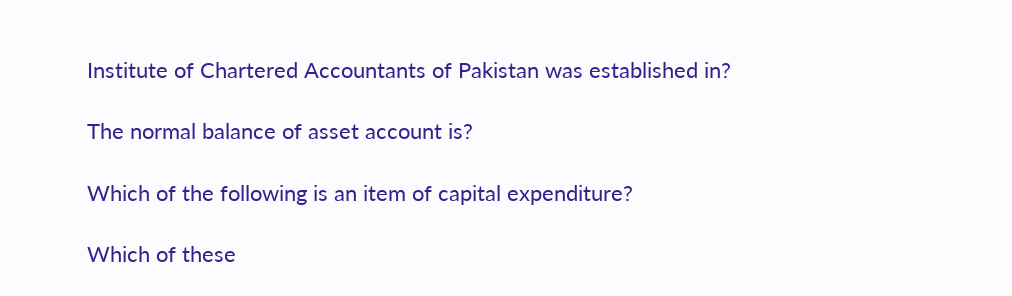Institute of Chartered Accountants of Pakistan was established in?

The normal balance of asset account is?

Which of the following is an item of capital expenditure?

Which of these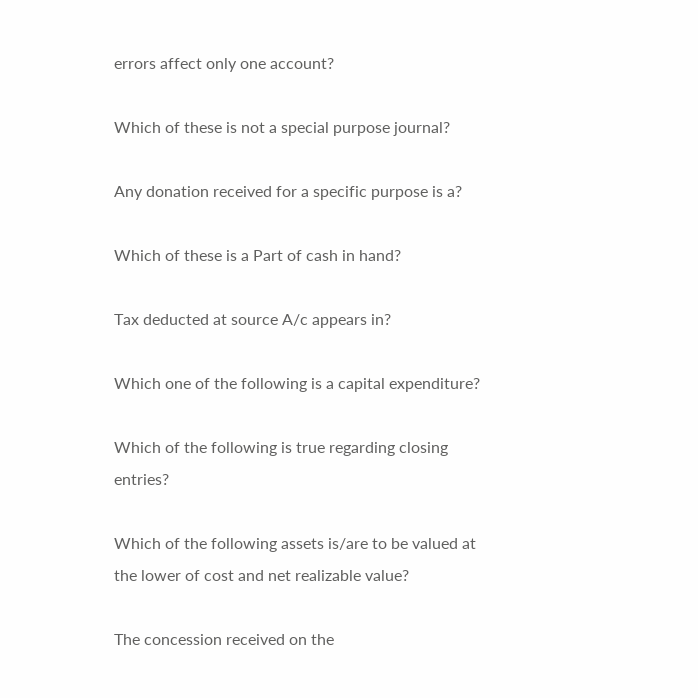errors affect only one account?

Which of these is not a special purpose journal?

Any donation received for a specific purpose is a?

Which of these is a Part of cash in hand?

Tax deducted at source A/c appears in?

Which one of the following is a capital expenditure?

Which of the following is true regarding closing entries?

Which of the following assets is/are to be valued at the lower of cost and net realizable value?

The concession received on the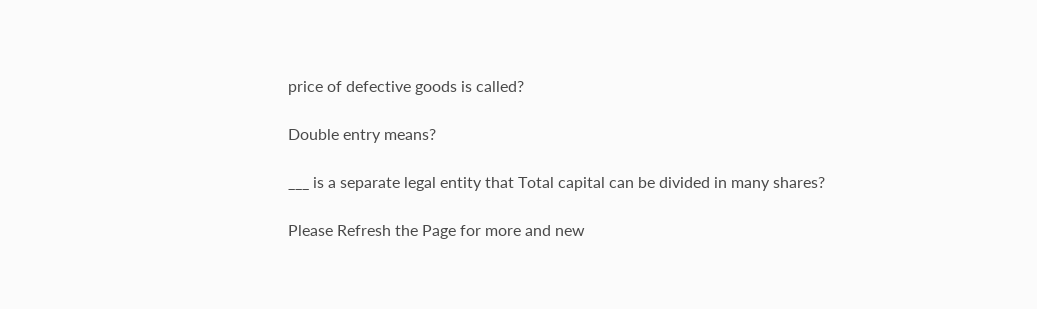price of defective goods is called?

Double entry means?

___ is a separate legal entity that Total capital can be divided in many shares?

Please Refresh the Page for more and new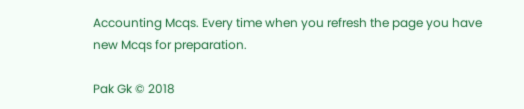Accounting Mcqs. Every time when you refresh the page you have new Mcqs for preparation.

Pak Gk © 2018